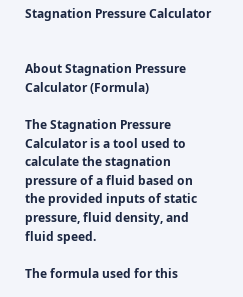Stagnation Pressure Calculator


About Stagnation Pressure Calculator (Formula)

The Stagnation Pressure Calculator is a tool used to calculate the stagnation pressure of a fluid based on the provided inputs of static pressure, fluid density, and fluid speed.

The formula used for this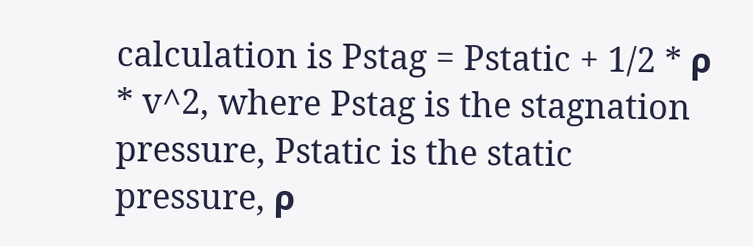calculation is Pstag = Pstatic + 1/2 * ρ * v^2, where Pstag is the stagnation pressure, Pstatic is the static pressure, ρ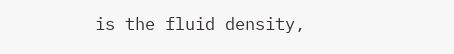is the fluid density,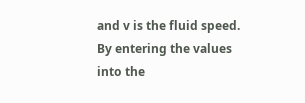and v is the fluid speed. By entering the values into the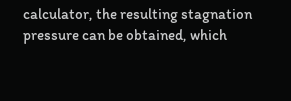calculator, the resulting stagnation pressure can be obtained, which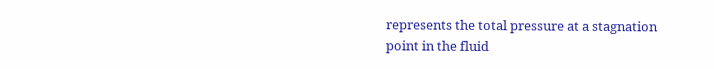represents the total pressure at a stagnation point in the fluid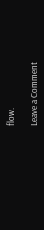flow.

Leave a Comment